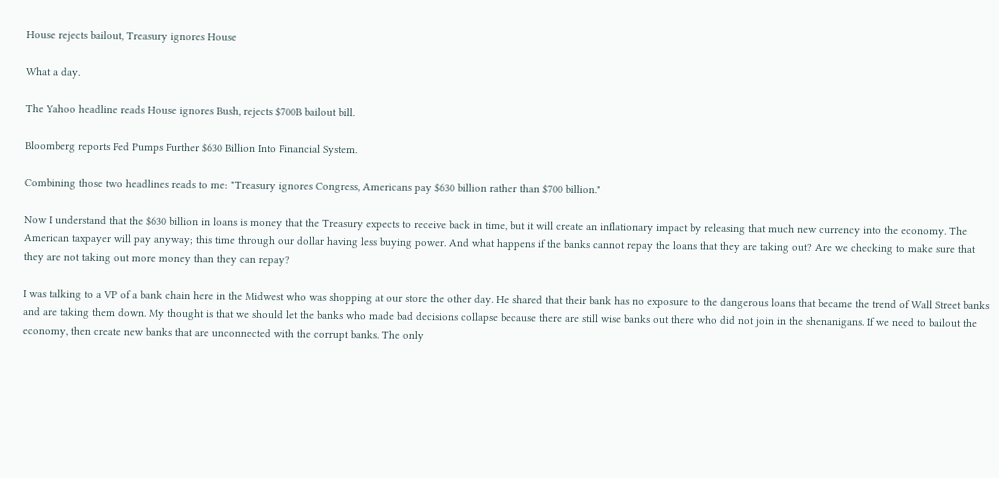House rejects bailout, Treasury ignores House

What a day.

The Yahoo headline reads House ignores Bush, rejects $700B bailout bill.

Bloomberg reports Fed Pumps Further $630 Billion Into Financial System.

Combining those two headlines reads to me: "Treasury ignores Congress, Americans pay $630 billion rather than $700 billion."

Now I understand that the $630 billion in loans is money that the Treasury expects to receive back in time, but it will create an inflationary impact by releasing that much new currency into the economy. The American taxpayer will pay anyway; this time through our dollar having less buying power. And what happens if the banks cannot repay the loans that they are taking out? Are we checking to make sure that they are not taking out more money than they can repay?

I was talking to a VP of a bank chain here in the Midwest who was shopping at our store the other day. He shared that their bank has no exposure to the dangerous loans that became the trend of Wall Street banks and are taking them down. My thought is that we should let the banks who made bad decisions collapse because there are still wise banks out there who did not join in the shenanigans. If we need to bailout the economy, then create new banks that are unconnected with the corrupt banks. The only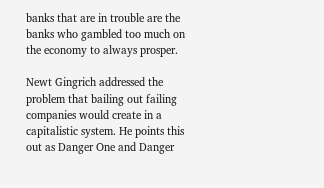banks that are in trouble are the banks who gambled too much on the economy to always prosper.

Newt Gingrich addressed the problem that bailing out failing companies would create in a capitalistic system. He points this out as Danger One and Danger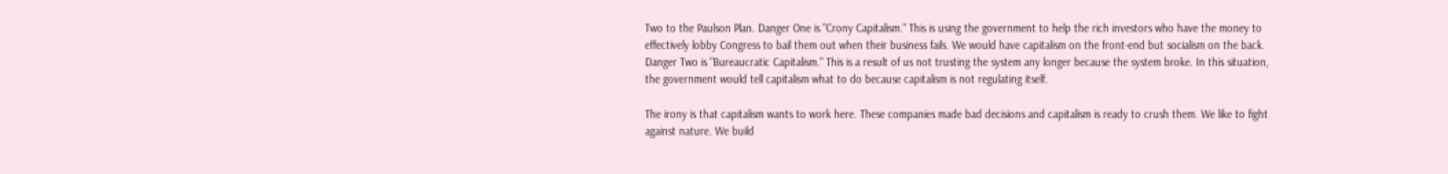Two to the Paulson Plan. Danger One is "Crony Capitalism." This is using the government to help the rich investors who have the money to effectively lobby Congress to bail them out when their business fails. We would have capitalism on the front-end but socialism on the back. Danger Two is "Bureaucratic Capitalism." This is a result of us not trusting the system any longer because the system broke. In this situation, the government would tell capitalism what to do because capitalism is not regulating itself.

The irony is that capitalism wants to work here. These companies made bad decisions and capitalism is ready to crush them. We like to fight against nature. We build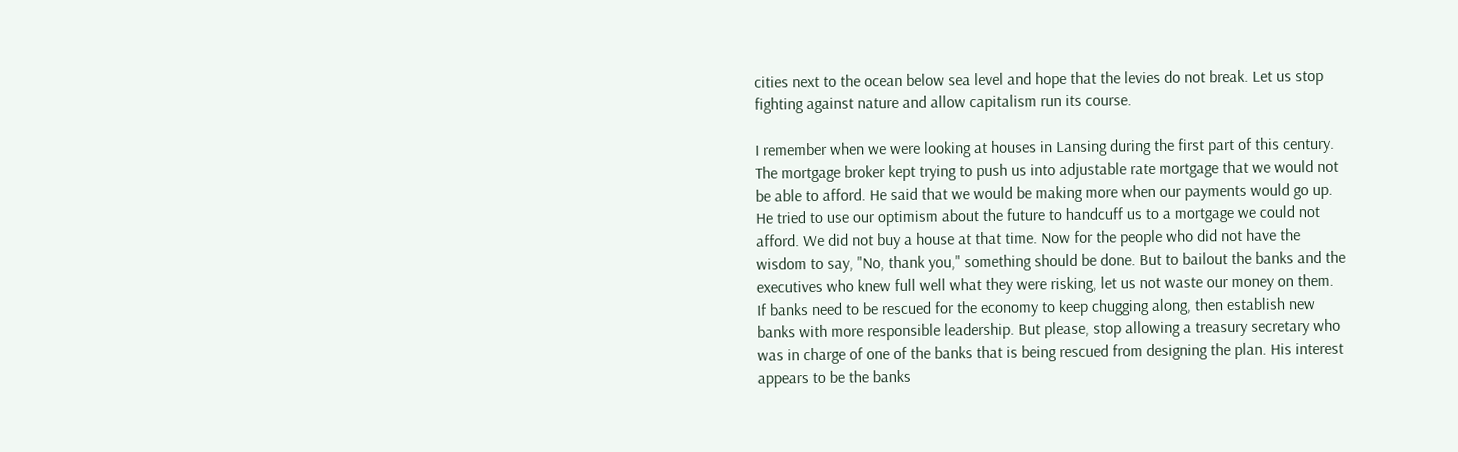cities next to the ocean below sea level and hope that the levies do not break. Let us stop fighting against nature and allow capitalism run its course.

I remember when we were looking at houses in Lansing during the first part of this century. The mortgage broker kept trying to push us into adjustable rate mortgage that we would not be able to afford. He said that we would be making more when our payments would go up. He tried to use our optimism about the future to handcuff us to a mortgage we could not afford. We did not buy a house at that time. Now for the people who did not have the wisdom to say, "No, thank you," something should be done. But to bailout the banks and the executives who knew full well what they were risking, let us not waste our money on them. If banks need to be rescued for the economy to keep chugging along, then establish new banks with more responsible leadership. But please, stop allowing a treasury secretary who was in charge of one of the banks that is being rescued from designing the plan. His interest appears to be the banks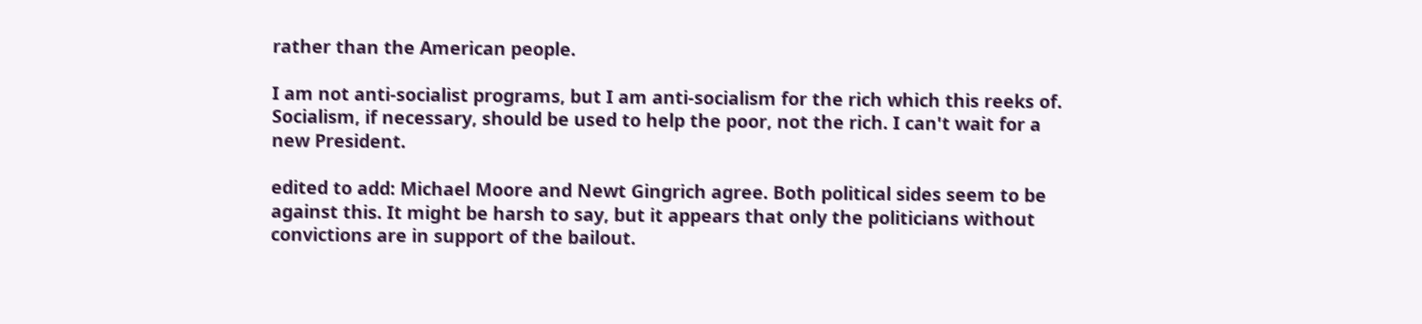rather than the American people.

I am not anti-socialist programs, but I am anti-socialism for the rich which this reeks of. Socialism, if necessary, should be used to help the poor, not the rich. I can't wait for a new President.

edited to add: Michael Moore and Newt Gingrich agree. Both political sides seem to be against this. It might be harsh to say, but it appears that only the politicians without convictions are in support of the bailout.